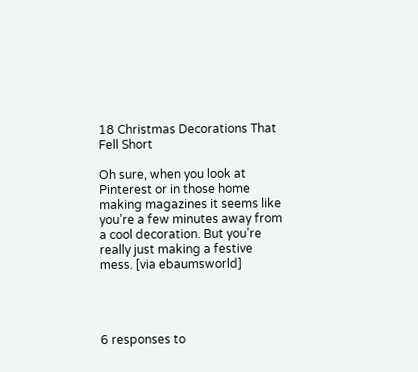18 Christmas Decorations That Fell Short

Oh sure, when you look at Pinterest or in those home making magazines it seems like you’re a few minutes away from a cool decoration. But you’re really just making a festive mess. [via ebaumsworld]




6 responses to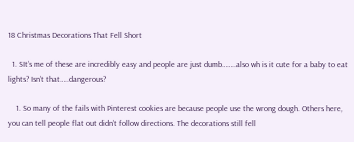18 Christmas Decorations That Fell Short

  1. SIt’s me of these are incredibly easy and people are just dumb……..also wh is it cute for a baby to eat lights? Isn’t that…..dangerous?

    1. So many of the fails with Pinterest cookies are because people use the wrong dough. Others here, you can tell people flat out didn’t follow directions. The decorations still fell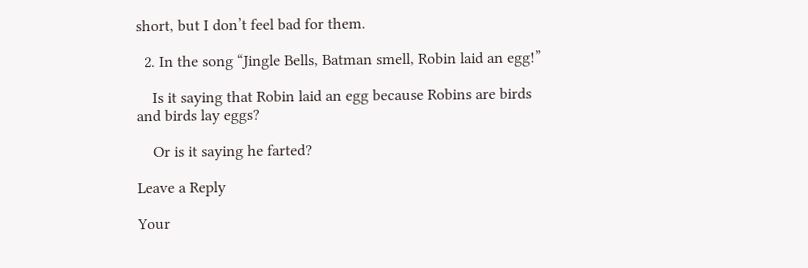short, but I don’t feel bad for them.

  2. In the song “Jingle Bells, Batman smell, Robin laid an egg!”

    Is it saying that Robin laid an egg because Robins are birds and birds lay eggs?

    Or is it saying he farted?

Leave a Reply

Your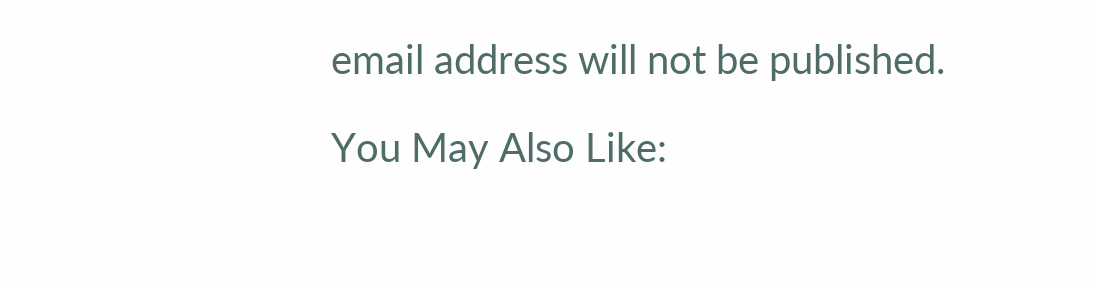email address will not be published.

You May Also Like: